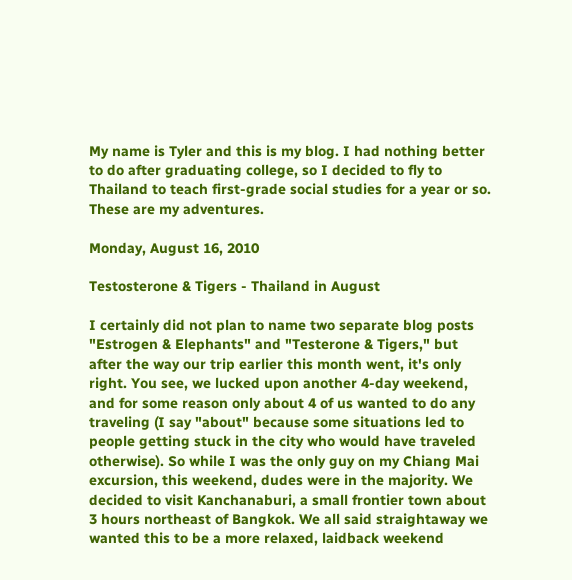My name is Tyler and this is my blog. I had nothing better to do after graduating college, so I decided to fly to Thailand to teach first-grade social studies for a year or so. These are my adventures.

Monday, August 16, 2010

Testosterone & Tigers - Thailand in August

I certainly did not plan to name two separate blog posts "Estrogen & Elephants" and "Testerone & Tigers," but after the way our trip earlier this month went, it's only right. You see, we lucked upon another 4-day weekend, and for some reason only about 4 of us wanted to do any traveling (I say "about" because some situations led to people getting stuck in the city who would have traveled otherwise). So while I was the only guy on my Chiang Mai excursion, this weekend, dudes were in the majority. We decided to visit Kanchanaburi, a small frontier town about 3 hours northeast of Bangkok. We all said straightaway we wanted this to be a more relaxed, laidback weekend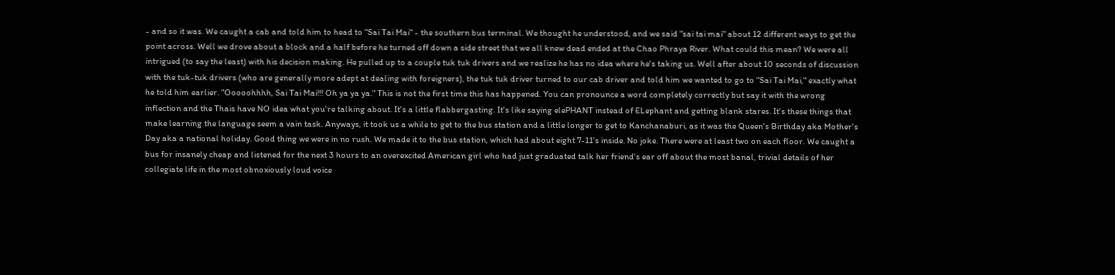- and so it was. We caught a cab and told him to head to "Sai Tai Mai" - the southern bus terminal. We thought he understood, and we said "sai tai mai" about 12 different ways to get the point across. Well we drove about a block and a half before he turned off down a side street that we all knew dead ended at the Chao Phraya River. What could this mean? We were all intrigued (to say the least) with his decision making. He pulled up to a couple tuk tuk drivers and we realize he has no idea where he's taking us. Well after about 10 seconds of discussion with the tuk-tuk drivers (who are generally more adept at dealing with foreigners), the tuk tuk driver turned to our cab driver and told him we wanted to go to "Sai Tai Mai," exactly what he told him earlier. "Ooooohhhh, Sai Tai Mai!!! Oh ya ya ya." This is not the first time this has happened. You can pronounce a word completely correctly but say it with the wrong inflection and the Thais have NO idea what you're talking about. It's a little flabbergasting. It's like saying elePHANT instead of ELephant and getting blank stares. It's these things that make learning the language seem a vain task. Anyways, it took us a while to get to the bus station and a little longer to get to Kanchanaburi, as it was the Queen's Birthday aka Mother's Day aka a national holiday. Good thing we were in no rush. We made it to the bus station, which had about eight 7-11's inside. No joke. There were at least two on each floor. We caught a bus for insanely cheap and listened for the next 3 hours to an overexcited American girl who had just graduated talk her friend's ear off about the most banal, trivial details of her collegiate life in the most obnoxiously loud voice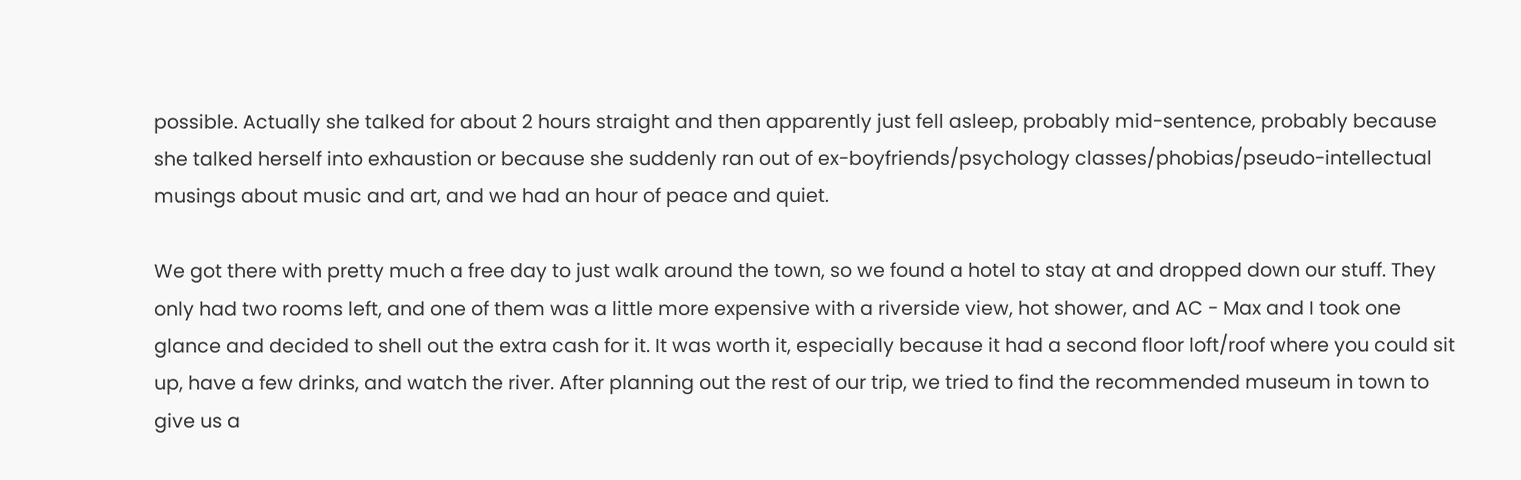possible. Actually she talked for about 2 hours straight and then apparently just fell asleep, probably mid-sentence, probably because she talked herself into exhaustion or because she suddenly ran out of ex-boyfriends/psychology classes/phobias/pseudo-intellectual musings about music and art, and we had an hour of peace and quiet.

We got there with pretty much a free day to just walk around the town, so we found a hotel to stay at and dropped down our stuff. They only had two rooms left, and one of them was a little more expensive with a riverside view, hot shower, and AC - Max and I took one glance and decided to shell out the extra cash for it. It was worth it, especially because it had a second floor loft/roof where you could sit up, have a few drinks, and watch the river. After planning out the rest of our trip, we tried to find the recommended museum in town to give us a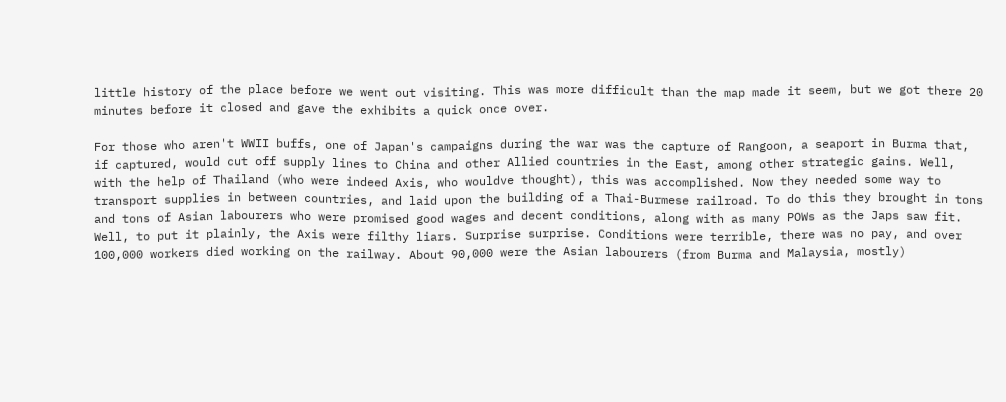little history of the place before we went out visiting. This was more difficult than the map made it seem, but we got there 20 minutes before it closed and gave the exhibits a quick once over.

For those who aren't WWII buffs, one of Japan's campaigns during the war was the capture of Rangoon, a seaport in Burma that, if captured, would cut off supply lines to China and other Allied countries in the East, among other strategic gains. Well, with the help of Thailand (who were indeed Axis, who wouldve thought), this was accomplished. Now they needed some way to transport supplies in between countries, and laid upon the building of a Thai-Burmese railroad. To do this they brought in tons and tons of Asian labourers who were promised good wages and decent conditions, along with as many POWs as the Japs saw fit. Well, to put it plainly, the Axis were filthy liars. Surprise surprise. Conditions were terrible, there was no pay, and over 100,000 workers died working on the railway. About 90,000 were the Asian labourers (from Burma and Malaysia, mostly)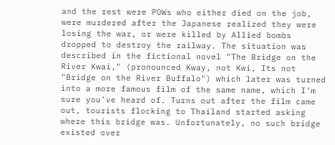and the rest were POWs who either died on the job, were murdered after the Japanese realized they were losing the war, or were killed by Allied bombs dropped to destroy the railway. The situation was described in the fictional novel "The Bridge on the River Kwai," (pronounced Kway, not Kwi, Its not "Bridge on the River Buffalo") which later was turned into a more famous film of the same name, which I'm sure you've heard of. Turns out after the film came out, tourists flocking to Thailand started asking where this bridge was. Unfortunately, no such bridge existed over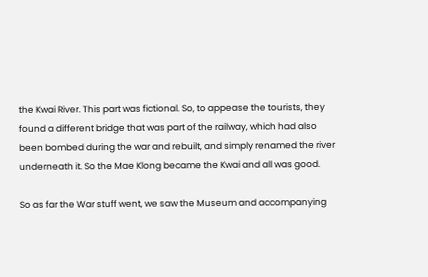the Kwai River. This part was fictional. So, to appease the tourists, they found a different bridge that was part of the railway, which had also been bombed during the war and rebuilt, and simply renamed the river underneath it. So the Mae Klong became the Kwai and all was good.

So as far the War stuff went, we saw the Museum and accompanying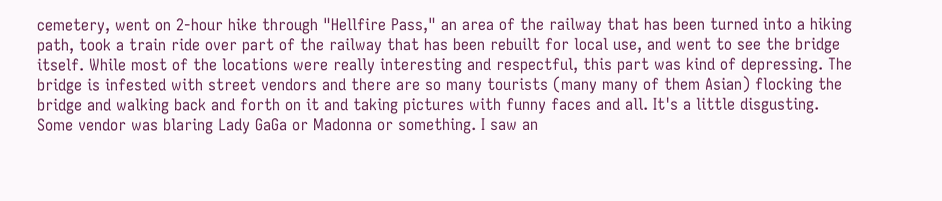cemetery, went on 2-hour hike through "Hellfire Pass," an area of the railway that has been turned into a hiking path, took a train ride over part of the railway that has been rebuilt for local use, and went to see the bridge itself. While most of the locations were really interesting and respectful, this part was kind of depressing. The bridge is infested with street vendors and there are so many tourists (many many of them Asian) flocking the bridge and walking back and forth on it and taking pictures with funny faces and all. It's a little disgusting. Some vendor was blaring Lady GaGa or Madonna or something. I saw an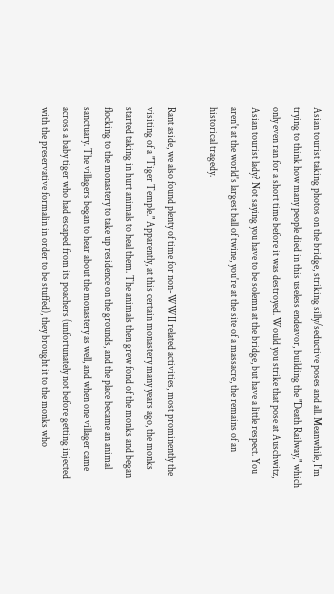Asian tourist taking photos on the bridge, striking silly/seductive poses and all. Meanwhile, I'm trying to think how many people died in this useless endeavor, building the "Death Railway," which only even ran for a short time before it was destroyed. Would you strike that pose at Auschwitz, Asian tourist lady? Not saying you have to be solemn at the bridge, but have a little respect. You aren't at the world's largest ball of twine, you're at the site of a massacre, the remains of an historical tragedy.

Rant aside, we also found plenty of time for non-WWII related activities, most prominently the visiting of a "Tiger Temple." Apparently, at this certain monastery many years ago, the monks started taking in hurt animals to heal them. The animals then grew fond of the monks and began flocking to the monastery to take up residence on the grounds, and the place became an animal sanctuary. The villagers began to hear about the monastery as well, and when one villager came across a baby tiger who had escaped from its poachers (unfortunately not before getting injected with the preservative formalin in order to be stuffed), they brought it to the monks who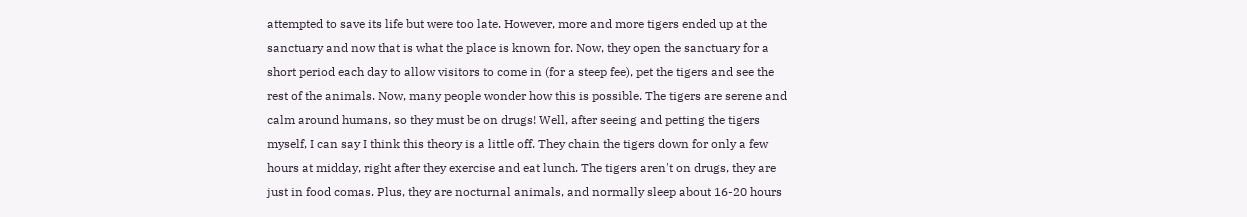attempted to save its life but were too late. However, more and more tigers ended up at the sanctuary and now that is what the place is known for. Now, they open the sanctuary for a short period each day to allow visitors to come in (for a steep fee), pet the tigers and see the rest of the animals. Now, many people wonder how this is possible. The tigers are serene and calm around humans, so they must be on drugs! Well, after seeing and petting the tigers myself, I can say I think this theory is a little off. They chain the tigers down for only a few hours at midday, right after they exercise and eat lunch. The tigers aren't on drugs, they are just in food comas. Plus, they are nocturnal animals, and normally sleep about 16-20 hours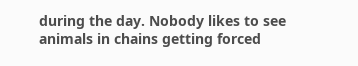during the day. Nobody likes to see animals in chains getting forced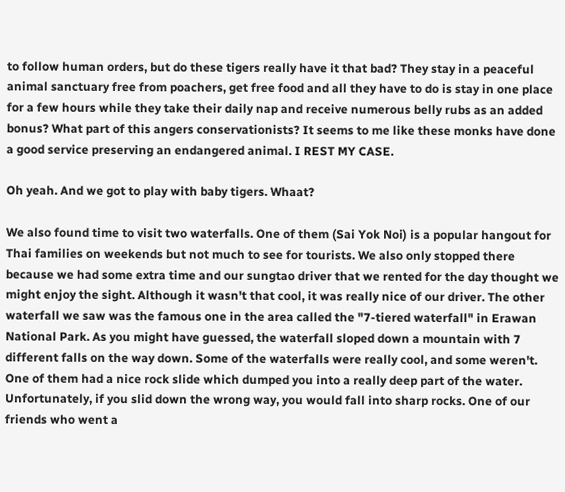to follow human orders, but do these tigers really have it that bad? They stay in a peaceful animal sanctuary free from poachers, get free food and all they have to do is stay in one place for a few hours while they take their daily nap and receive numerous belly rubs as an added bonus? What part of this angers conservationists? It seems to me like these monks have done a good service preserving an endangered animal. I REST MY CASE.

Oh yeah. And we got to play with baby tigers. Whaat?

We also found time to visit two waterfalls. One of them (Sai Yok Noi) is a popular hangout for Thai families on weekends but not much to see for tourists. We also only stopped there because we had some extra time and our sungtao driver that we rented for the day thought we might enjoy the sight. Although it wasn't that cool, it was really nice of our driver. The other waterfall we saw was the famous one in the area called the "7-tiered waterfall" in Erawan National Park. As you might have guessed, the waterfall sloped down a mountain with 7 different falls on the way down. Some of the waterfalls were really cool, and some weren't. One of them had a nice rock slide which dumped you into a really deep part of the water. Unfortunately, if you slid down the wrong way, you would fall into sharp rocks. One of our friends who went a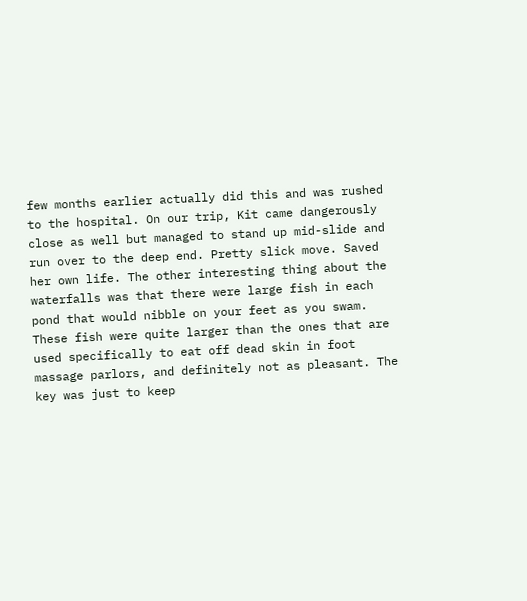few months earlier actually did this and was rushed to the hospital. On our trip, Kit came dangerously close as well but managed to stand up mid-slide and run over to the deep end. Pretty slick move. Saved her own life. The other interesting thing about the waterfalls was that there were large fish in each pond that would nibble on your feet as you swam. These fish were quite larger than the ones that are used specifically to eat off dead skin in foot massage parlors, and definitely not as pleasant. The key was just to keep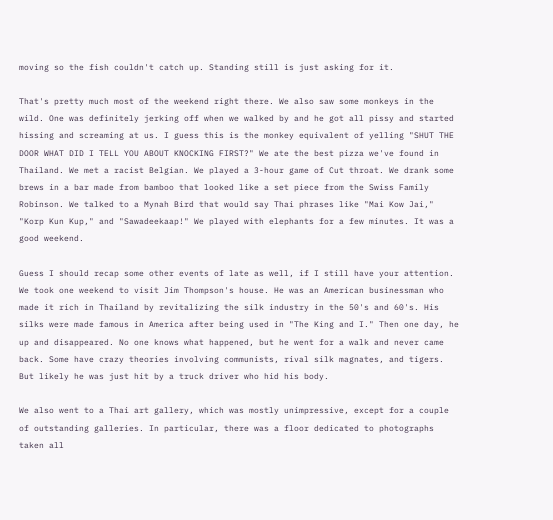moving so the fish couldn't catch up. Standing still is just asking for it.

That's pretty much most of the weekend right there. We also saw some monkeys in the wild. One was definitely jerking off when we walked by and he got all pissy and started hissing and screaming at us. I guess this is the monkey equivalent of yelling "SHUT THE DOOR WHAT DID I TELL YOU ABOUT KNOCKING FIRST?" We ate the best pizza we've found in Thailand. We met a racist Belgian. We played a 3-hour game of Cut throat. We drank some brews in a bar made from bamboo that looked like a set piece from the Swiss Family Robinson. We talked to a Mynah Bird that would say Thai phrases like "Mai Kow Jai," "Korp Kun Kup," and "Sawadeekaap!" We played with elephants for a few minutes. It was a good weekend.

Guess I should recap some other events of late as well, if I still have your attention. We took one weekend to visit Jim Thompson's house. He was an American businessman who made it rich in Thailand by revitalizing the silk industry in the 50's and 60's. His silks were made famous in America after being used in "The King and I." Then one day, he up and disappeared. No one knows what happened, but he went for a walk and never came back. Some have crazy theories involving communists, rival silk magnates, and tigers. But likely he was just hit by a truck driver who hid his body.

We also went to a Thai art gallery, which was mostly unimpressive, except for a couple of outstanding galleries. In particular, there was a floor dedicated to photographs taken all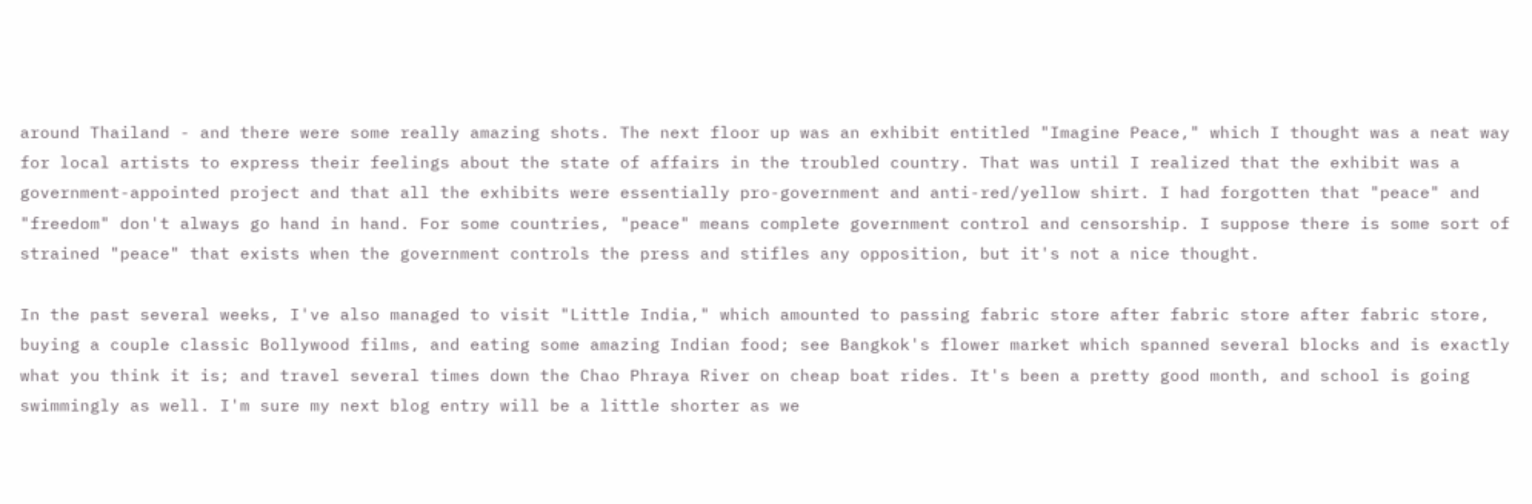around Thailand - and there were some really amazing shots. The next floor up was an exhibit entitled "Imagine Peace," which I thought was a neat way for local artists to express their feelings about the state of affairs in the troubled country. That was until I realized that the exhibit was a government-appointed project and that all the exhibits were essentially pro-government and anti-red/yellow shirt. I had forgotten that "peace" and "freedom" don't always go hand in hand. For some countries, "peace" means complete government control and censorship. I suppose there is some sort of strained "peace" that exists when the government controls the press and stifles any opposition, but it's not a nice thought.

In the past several weeks, I've also managed to visit "Little India," which amounted to passing fabric store after fabric store after fabric store, buying a couple classic Bollywood films, and eating some amazing Indian food; see Bangkok's flower market which spanned several blocks and is exactly what you think it is; and travel several times down the Chao Phraya River on cheap boat rides. It's been a pretty good month, and school is going swimmingly as well. I'm sure my next blog entry will be a little shorter as we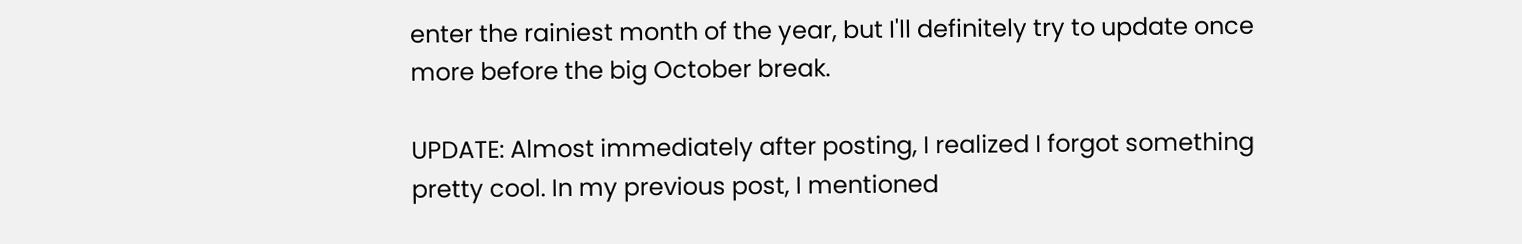enter the rainiest month of the year, but I'll definitely try to update once more before the big October break.

UPDATE: Almost immediately after posting, I realized I forgot something pretty cool. In my previous post, I mentioned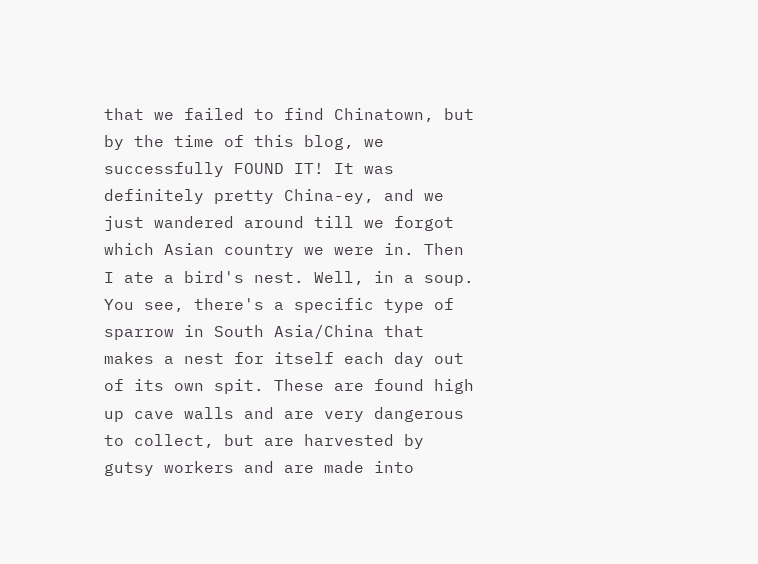that we failed to find Chinatown, but by the time of this blog, we successfully FOUND IT! It was definitely pretty China-ey, and we just wandered around till we forgot which Asian country we were in. Then I ate a bird's nest. Well, in a soup. You see, there's a specific type of sparrow in South Asia/China that makes a nest for itself each day out of its own spit. These are found high up cave walls and are very dangerous to collect, but are harvested by gutsy workers and are made into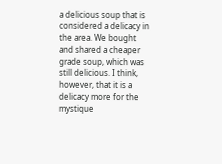a delicious soup that is considered a delicacy in the area. We bought and shared a cheaper grade soup, which was still delicious. I think, however, that it is a delicacy more for the mystique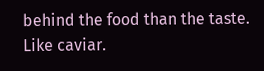behind the food than the taste. Like caviar.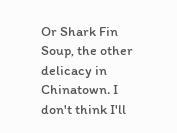Or Shark Fin Soup, the other delicacy in Chinatown. I don't think I'll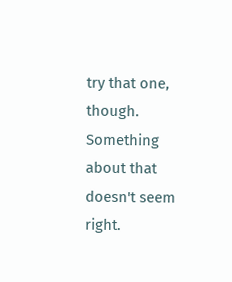try that one, though. Something about that doesn't seem right.